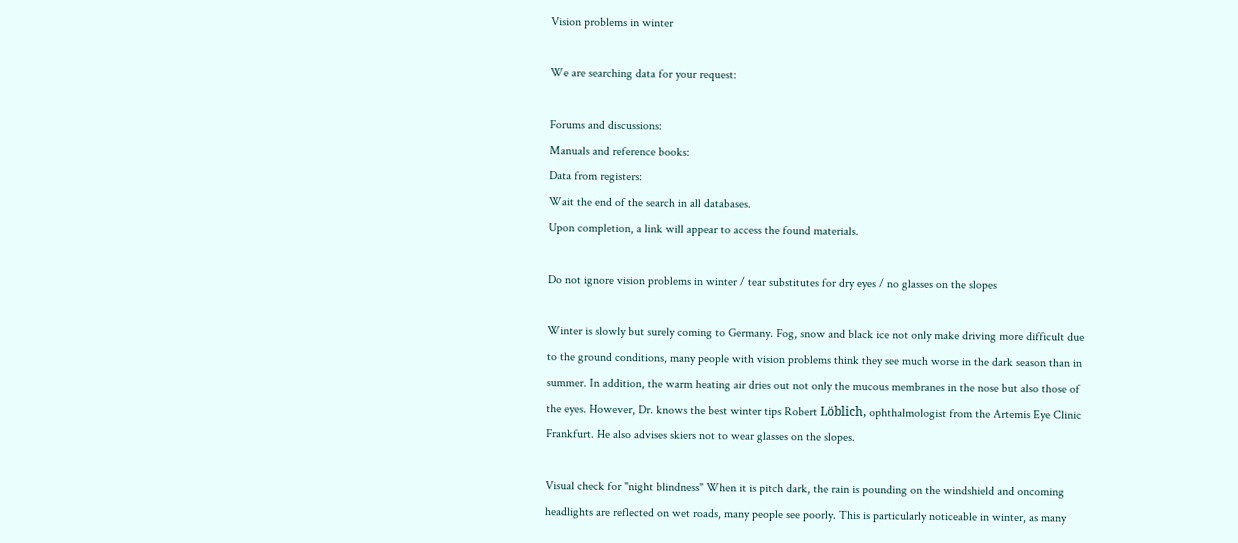Vision problems in winter

We are searching data for your request:

Forums and discussions:
Manuals and reference books:
Data from registers:
Wait the end of the search in all databases.
Upon completion, a link will appear to access the found materials.

Do not ignore vision problems in winter / tear substitutes for dry eyes / no glasses on the slopes

Winter is slowly but surely coming to Germany. Fog, snow and black ice not only make driving more difficult due to the ground conditions, many people with vision problems think they see much worse in the dark season than in summer. In addition, the warm heating air dries out not only the mucous membranes in the nose but also those of the eyes. However, Dr. knows the best winter tips Robert Löblich, ophthalmologist from the Artemis Eye Clinic Frankfurt. He also advises skiers not to wear glasses on the slopes.

Visual check for "night blindness" When it is pitch dark, the rain is pounding on the windshield and oncoming headlights are reflected on wet roads, many people see poorly. This is particularly noticeable in winter, as many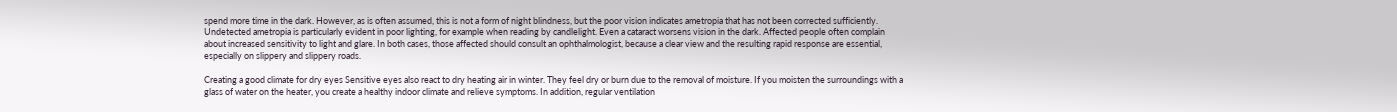spend more time in the dark. However, as is often assumed, this is not a form of night blindness, but the poor vision indicates ametropia that has not been corrected sufficiently. Undetected ametropia is particularly evident in poor lighting, for example when reading by candlelight. Even a cataract worsens vision in the dark. Affected people often complain about increased sensitivity to light and glare. In both cases, those affected should consult an ophthalmologist, because a clear view and the resulting rapid response are essential, especially on slippery and slippery roads.

Creating a good climate for dry eyes Sensitive eyes also react to dry heating air in winter. They feel dry or burn due to the removal of moisture. If you moisten the surroundings with a glass of water on the heater, you create a healthy indoor climate and relieve symptoms. In addition, regular ventilation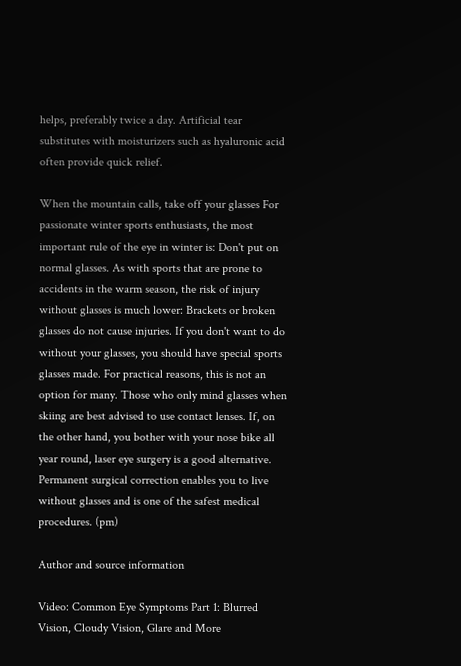helps, preferably twice a day. Artificial tear substitutes with moisturizers such as hyaluronic acid often provide quick relief.

When the mountain calls, take off your glasses For passionate winter sports enthusiasts, the most important rule of the eye in winter is: Don't put on normal glasses. As with sports that are prone to accidents in the warm season, the risk of injury without glasses is much lower: Brackets or broken glasses do not cause injuries. If you don't want to do without your glasses, you should have special sports glasses made. For practical reasons, this is not an option for many. Those who only mind glasses when skiing are best advised to use contact lenses. If, on the other hand, you bother with your nose bike all year round, laser eye surgery is a good alternative. Permanent surgical correction enables you to live without glasses and is one of the safest medical procedures. (pm)

Author and source information

Video: Common Eye Symptoms Part 1: Blurred Vision, Cloudy Vision, Glare and More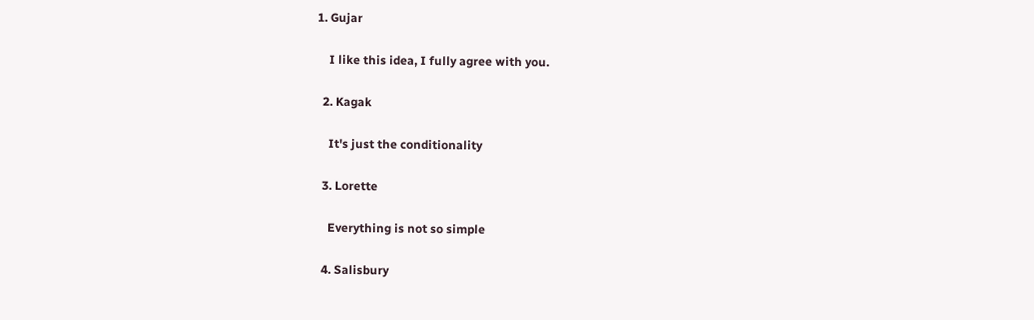1. Gujar

    I like this idea, I fully agree with you.

  2. Kagak

    It's just the conditionality

  3. Lorette

    Everything is not so simple

  4. Salisbury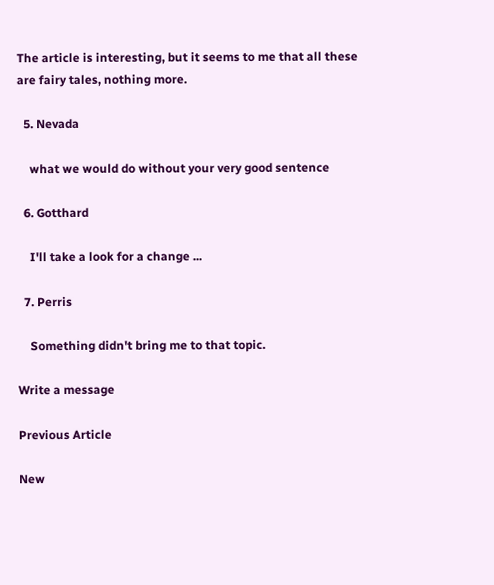The article is interesting, but it seems to me that all these are fairy tales, nothing more.

  5. Nevada

    what we would do without your very good sentence

  6. Gotthard

    I'll take a look for a change ...

  7. Perris

    Something didn't bring me to that topic.

Write a message

Previous Article

New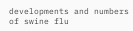developments and numbers of swine flu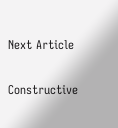Next Article

Constructive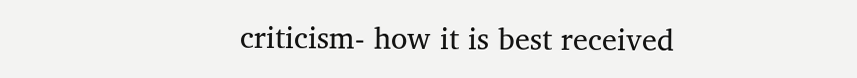criticism- how it is best received